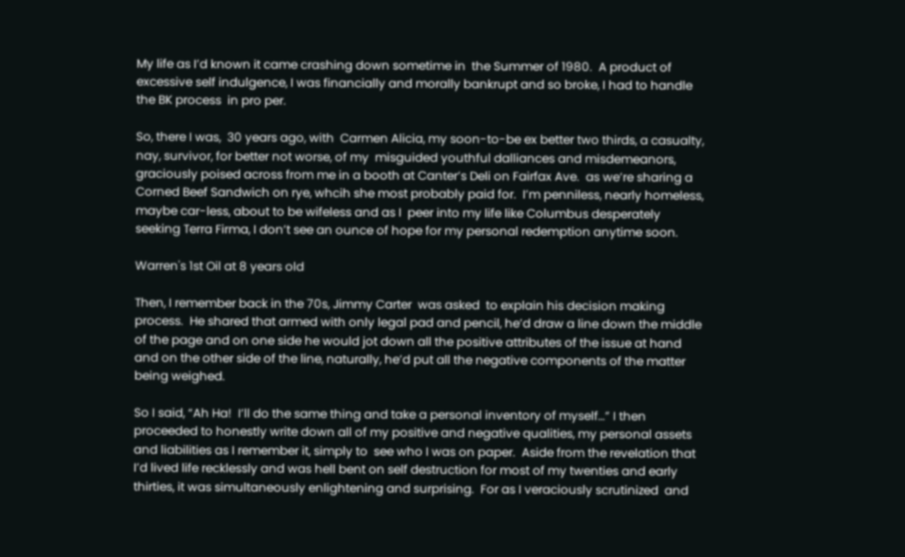My life as I’d known it came crashing down sometime in  the Summer of 1980.  A product of excessive self indulgence, I was financially and morally bankrupt and so broke, I had to handle the BK process  in pro per.

So, there I was,  30 years ago, with  Carmen Alicia, my soon-to-be ex better two thirds, a casualty, nay, survivor, for better not worse, of my  misguided youthful dalliances and misdemeanors, graciously poised across from me in a booth at Canter’s Deli on Fairfax Ave.  as we’re sharing a Corned Beef Sandwich on rye, whcih she most probably paid for.  I’m penniless, nearly homeless, maybe car-less, about to be wifeless and as I  peer into my life like Columbus desperately seeking Terra Firma, I don’t see an ounce of hope for my personal redemption anytime soon.

Warren's 1st Oil at 8 years old

Then, I remember back in the 70s, Jimmy Carter  was asked  to explain his decision making process.  He shared that armed with only legal pad and pencil, he’d draw a line down the middle of the page and on one side he would jot down all the positive attributes of the issue at hand and on the other side of the line, naturally, he’d put all the negative components of the matter being weighed.

So I said, “Ah Ha!  I’ll do the same thing and take a personal inventory of myself…” I then proceeded to honestly write down all of my positive and negative qualities, my personal assets and liabilities as I remember it, simply to  see who I was on paper.  Aside from the revelation that I’d lived life recklessly and was hell bent on self destruction for most of my twenties and early thirties, it was simultaneously enlightening and surprising.  For as I veraciously scrutinized  and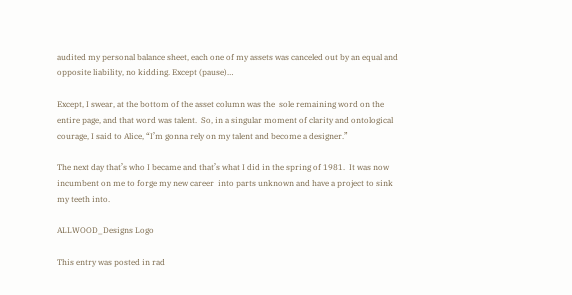audited my personal balance sheet, each one of my assets was canceled out by an equal and opposite liability, no kidding. Except (pause)…

Except, I swear, at the bottom of the asset column was the  sole remaining word on the entire page, and that word was talent.  So, in a singular moment of clarity and ontological courage, I said to Alice, “I’m gonna rely on my talent and become a designer.”

The next day that’s who I became and that’s what I did in the spring of 1981.  It was now incumbent on me to forge my new career  into parts unknown and have a project to sink my teeth into.

ALLWOOD_Designs Logo

This entry was posted in rad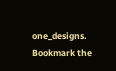one_designs. Bookmark the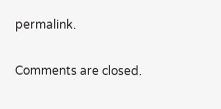permalink.

Comments are closed.